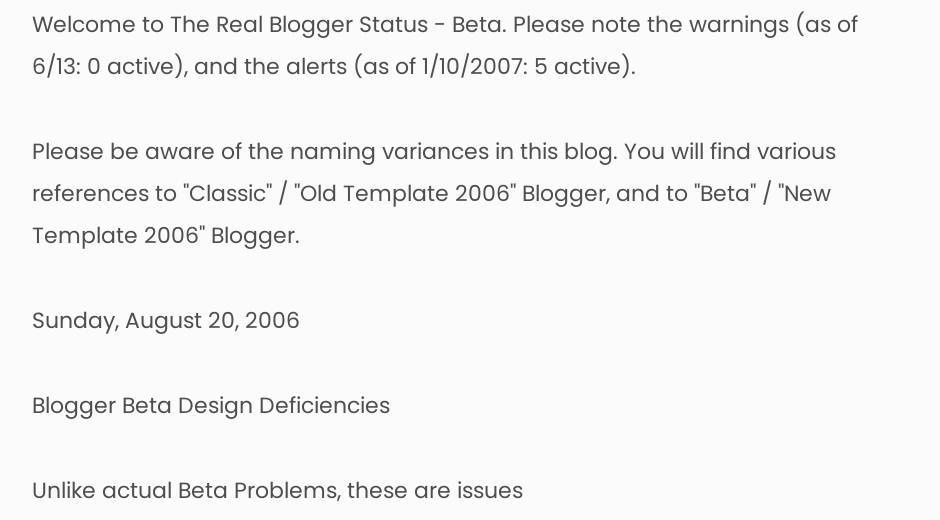Welcome to The Real Blogger Status - Beta. Please note the warnings (as of 6/13: 0 active), and the alerts (as of 1/10/2007: 5 active).

Please be aware of the naming variances in this blog. You will find various references to "Classic" / "Old Template 2006" Blogger, and to "Beta" / "New Template 2006" Blogger.

Sunday, August 20, 2006

Blogger Beta Design Deficiencies

Unlike actual Beta Problems, these are issues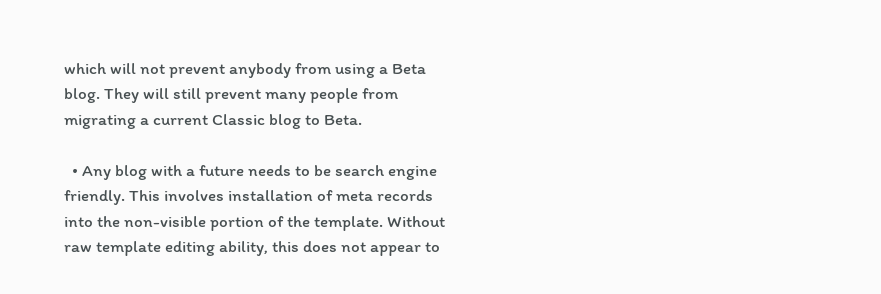which will not prevent anybody from using a Beta blog. They will still prevent many people from migrating a current Classic blog to Beta.

  • Any blog with a future needs to be search engine friendly. This involves installation of meta records into the non-visible portion of the template. Without raw template editing ability, this does not appear to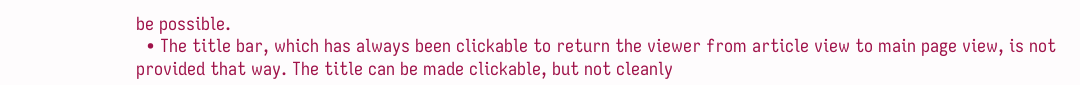be possible.
  • The title bar, which has always been clickable to return the viewer from article view to main page view, is not provided that way. The title can be made clickable, but not cleanly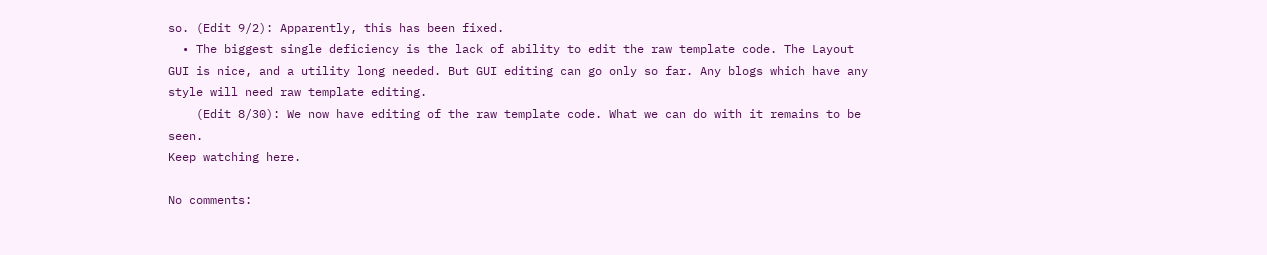so. (Edit 9/2): Apparently, this has been fixed.
  • The biggest single deficiency is the lack of ability to edit the raw template code. The Layout GUI is nice, and a utility long needed. But GUI editing can go only so far. Any blogs which have any style will need raw template editing.
    (Edit 8/30): We now have editing of the raw template code. What we can do with it remains to be seen.
Keep watching here.

No comments: